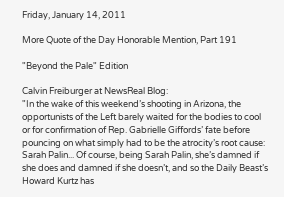Friday, January 14, 2011

More Quote of the Day Honorable Mention, Part 191

"Beyond the Pale" Edition

Calvin Freiburger at NewsReal Blog:
"In the wake of this weekend’s shooting in Arizona, the opportunists of the Left barely waited for the bodies to cool or for confirmation of Rep. Gabrielle Giffords’ fate before pouncing on what simply had to be the atrocity’s root cause: Sarah Palin... Of course, being Sarah Palin, she’s damned if she does and damned if she doesn’t, and so the Daily Beast’s Howard Kurtz has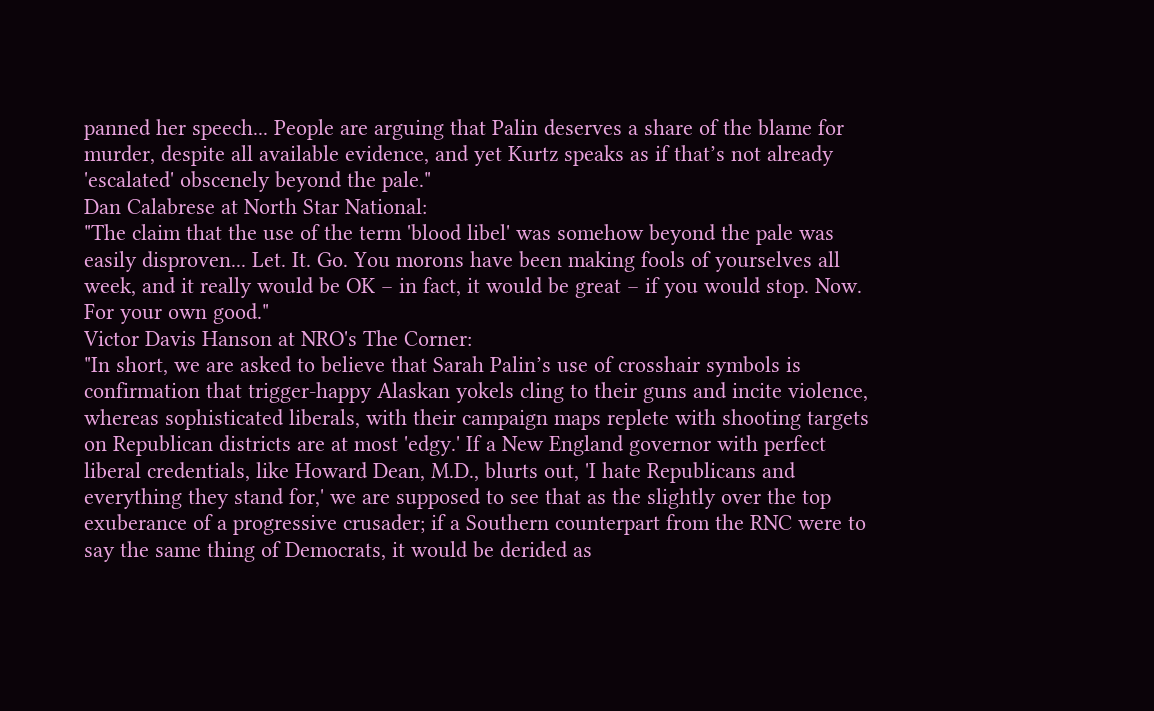panned her speech... People are arguing that Palin deserves a share of the blame for murder, despite all available evidence, and yet Kurtz speaks as if that’s not already 'escalated' obscenely beyond the pale."
Dan Calabrese at North Star National:
"The claim that the use of the term 'blood libel' was somehow beyond the pale was easily disproven... Let. It. Go. You morons have been making fools of yourselves all week, and it really would be OK – in fact, it would be great – if you would stop. Now. For your own good."
Victor Davis Hanson at NRO's The Corner:
"In short, we are asked to believe that Sarah Palin’s use of crosshair symbols is confirmation that trigger-happy Alaskan yokels cling to their guns and incite violence, whereas sophisticated liberals, with their campaign maps replete with shooting targets on Republican districts are at most 'edgy.' If a New England governor with perfect liberal credentials, like Howard Dean, M.D., blurts out, 'I hate Republicans and everything they stand for,' we are supposed to see that as the slightly over the top exuberance of a progressive crusader; if a Southern counterpart from the RNC were to say the same thing of Democrats, it would be derided as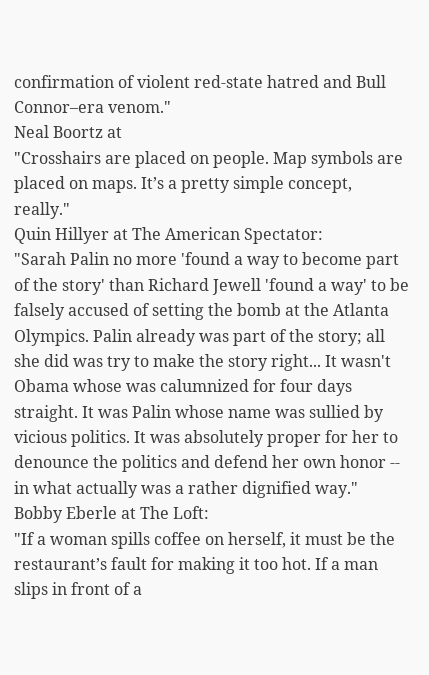confirmation of violent red-state hatred and Bull Connor–era venom."
Neal Boortz at
"Crosshairs are placed on people. Map symbols are placed on maps. It’s a pretty simple concept, really."
Quin Hillyer at The American Spectator:
"Sarah Palin no more 'found a way to become part of the story' than Richard Jewell 'found a way' to be falsely accused of setting the bomb at the Atlanta Olympics. Palin already was part of the story; all she did was try to make the story right... It wasn't Obama whose was calumnized for four days straight. It was Palin whose name was sullied by vicious politics. It was absolutely proper for her to denounce the politics and defend her own honor -- in what actually was a rather dignified way."
Bobby Eberle at The Loft:
"If a woman spills coffee on herself, it must be the restaurant’s fault for making it too hot. If a man slips in front of a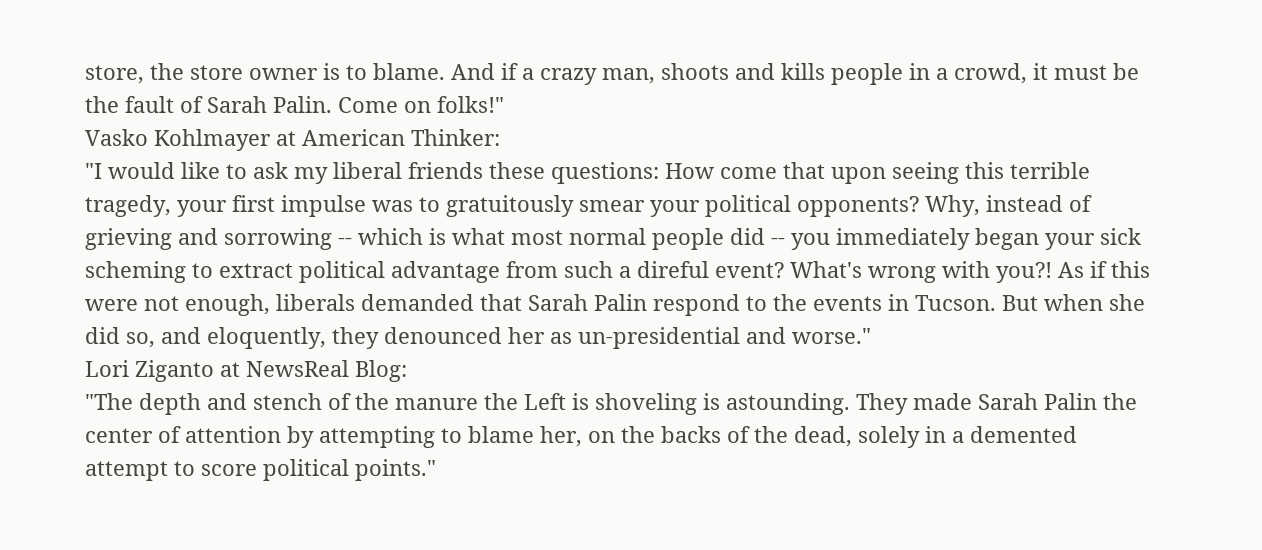store, the store owner is to blame. And if a crazy man, shoots and kills people in a crowd, it must be the fault of Sarah Palin. Come on folks!"
Vasko Kohlmayer at American Thinker:
"I would like to ask my liberal friends these questions: How come that upon seeing this terrible tragedy, your first impulse was to gratuitously smear your political opponents? Why, instead of grieving and sorrowing -- which is what most normal people did -- you immediately began your sick scheming to extract political advantage from such a direful event? What's wrong with you?! As if this were not enough, liberals demanded that Sarah Palin respond to the events in Tucson. But when she did so, and eloquently, they denounced her as un-presidential and worse."
Lori Ziganto at NewsReal Blog:
"The depth and stench of the manure the Left is shoveling is astounding. They made Sarah Palin the center of attention by attempting to blame her, on the backs of the dead, solely in a demented attempt to score political points."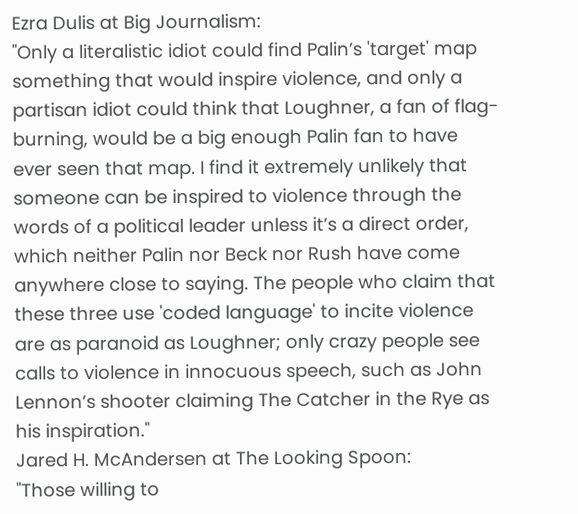Ezra Dulis at Big Journalism:
"Only a literalistic idiot could find Palin’s 'target' map something that would inspire violence, and only a partisan idiot could think that Loughner, a fan of flag-burning, would be a big enough Palin fan to have ever seen that map. I find it extremely unlikely that someone can be inspired to violence through the words of a political leader unless it’s a direct order, which neither Palin nor Beck nor Rush have come anywhere close to saying. The people who claim that these three use 'coded language' to incite violence are as paranoid as Loughner; only crazy people see calls to violence in innocuous speech, such as John Lennon’s shooter claiming The Catcher in the Rye as his inspiration."
Jared H. McAndersen at The Looking Spoon:
"Those willing to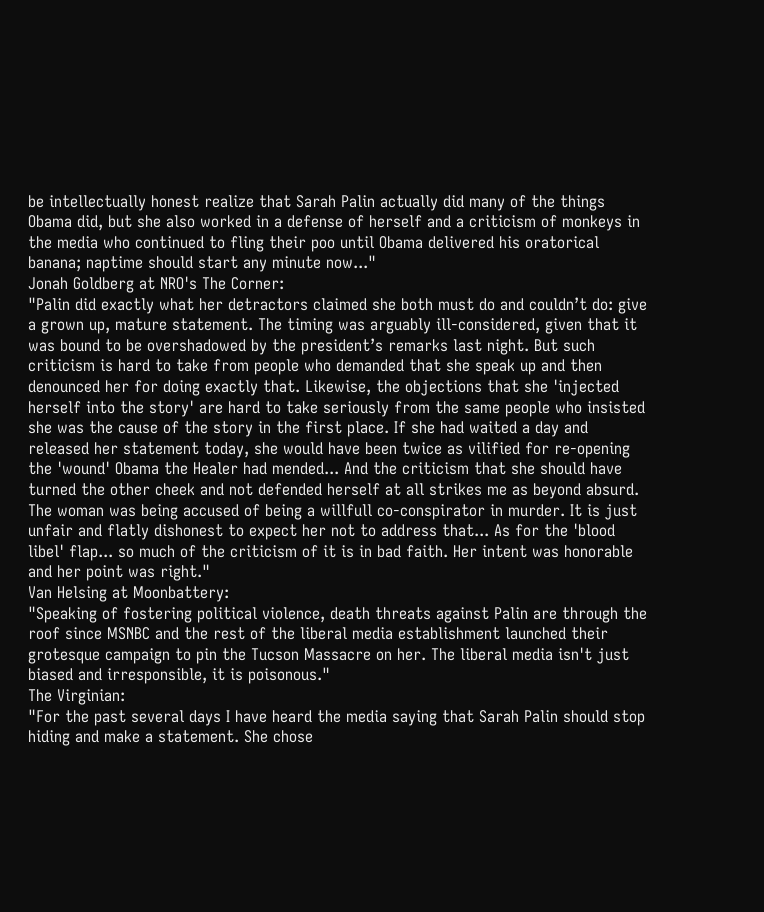be intellectually honest realize that Sarah Palin actually did many of the things Obama did, but she also worked in a defense of herself and a criticism of monkeys in the media who continued to fling their poo until Obama delivered his oratorical banana; naptime should start any minute now..."
Jonah Goldberg at NRO's The Corner:
"Palin did exactly what her detractors claimed she both must do and couldn’t do: give a grown up, mature statement. The timing was arguably ill-considered, given that it was bound to be overshadowed by the president’s remarks last night. But such criticism is hard to take from people who demanded that she speak up and then denounced her for doing exactly that. Likewise, the objections that she 'injected herself into the story' are hard to take seriously from the same people who insisted she was the cause of the story in the first place. If she had waited a day and released her statement today, she would have been twice as vilified for re-opening the 'wound' Obama the Healer had mended... And the criticism that she should have turned the other cheek and not defended herself at all strikes me as beyond absurd. The woman was being accused of being a willfull co-conspirator in murder. It is just unfair and flatly dishonest to expect her not to address that... As for the 'blood libel' flap... so much of the criticism of it is in bad faith. Her intent was honorable and her point was right."
Van Helsing at Moonbattery:
"Speaking of fostering political violence, death threats against Palin are through the roof since MSNBC and the rest of the liberal media establishment launched their grotesque campaign to pin the Tucson Massacre on her. The liberal media isn't just biased and irresponsible, it is poisonous."
The Virginian:
"For the past several days I have heard the media saying that Sarah Palin should stop hiding and make a statement. She chose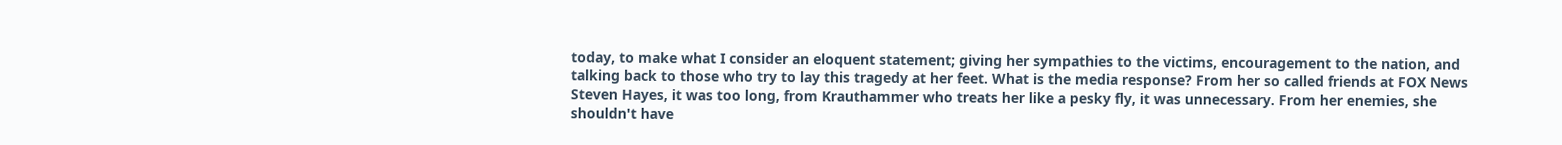today, to make what I consider an eloquent statement; giving her sympathies to the victims, encouragement to the nation, and talking back to those who try to lay this tragedy at her feet. What is the media response? From her so called friends at FOX News Steven Hayes, it was too long, from Krauthammer who treats her like a pesky fly, it was unnecessary. From her enemies, she shouldn't have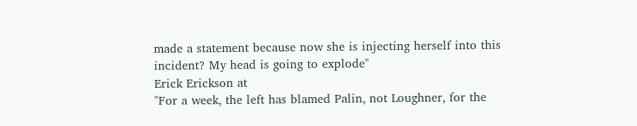made a statement because now she is injecting herself into this incident? My head is going to explode"
Erick Erickson at
"For a week, the left has blamed Palin, not Loughner, for the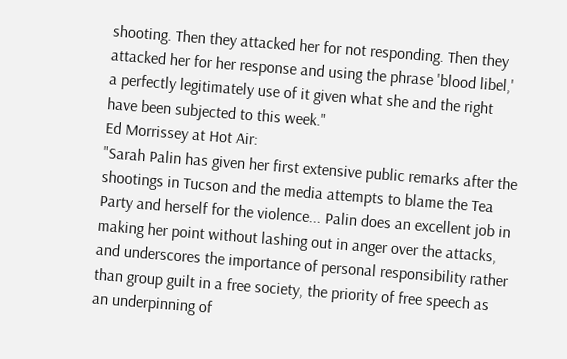shooting. Then they attacked her for not responding. Then they attacked her for her response and using the phrase 'blood libel,' a perfectly legitimately use of it given what she and the right have been subjected to this week."
Ed Morrissey at Hot Air:
"Sarah Palin has given her first extensive public remarks after the shootings in Tucson and the media attempts to blame the Tea Party and herself for the violence... Palin does an excellent job in making her point without lashing out in anger over the attacks, and underscores the importance of personal responsibility rather than group guilt in a free society, the priority of free speech as an underpinning of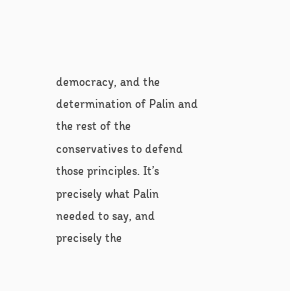democracy, and the determination of Palin and the rest of the conservatives to defend those principles. It’s precisely what Palin needed to say, and precisely the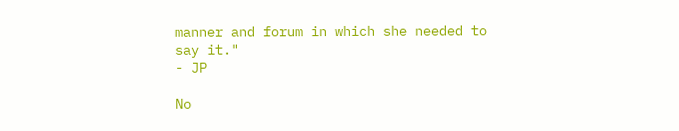manner and forum in which she needed to say it."
- JP

No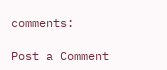comments:

Post a Comment